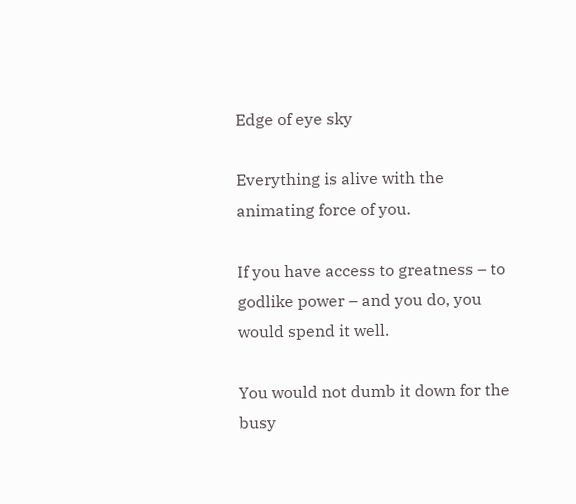Edge of eye sky

Everything is alive with the animating force of you.

If you have access to greatness – to godlike power – and you do, you would spend it well.

You would not dumb it down for the busy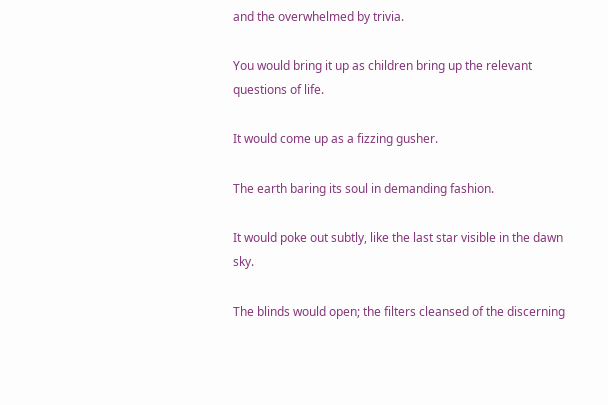and the overwhelmed by trivia.

You would bring it up as children bring up the relevant questions of life.

It would come up as a fizzing gusher.

The earth baring its soul in demanding fashion.

It would poke out subtly, like the last star visible in the dawn sky.

The blinds would open; the filters cleansed of the discerning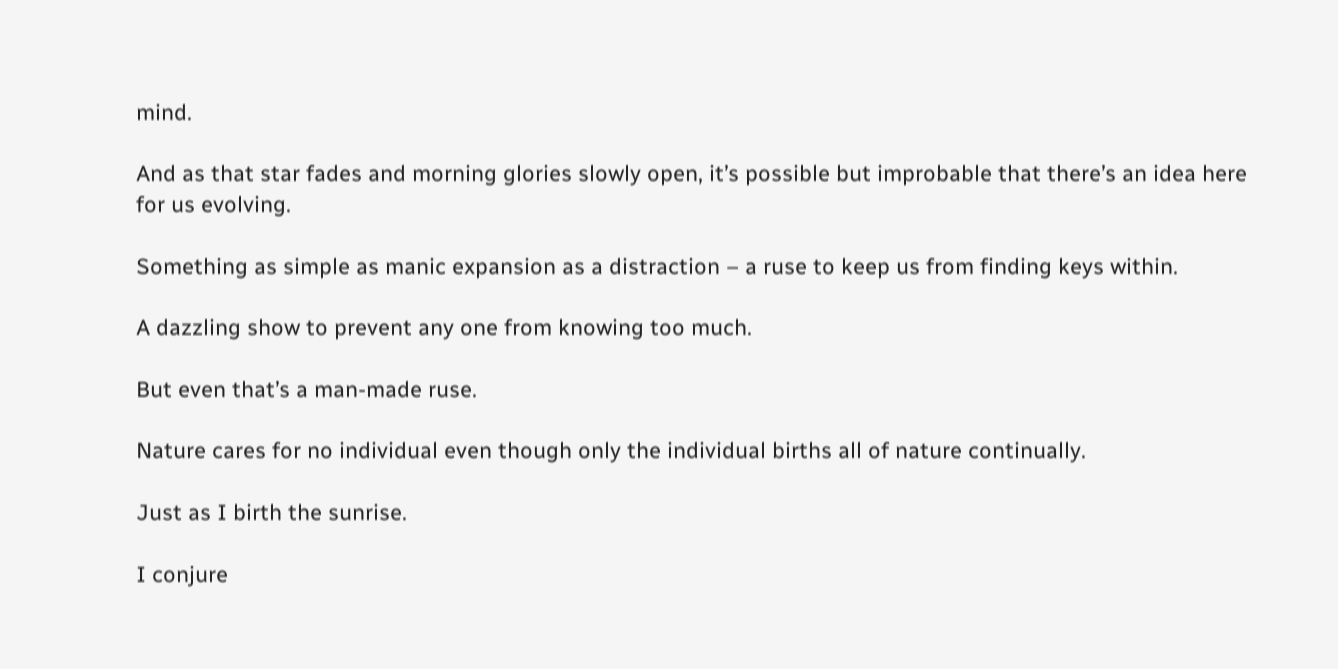mind.

And as that star fades and morning glories slowly open, it’s possible but improbable that there’s an idea here for us evolving.

Something as simple as manic expansion as a distraction – a ruse to keep us from finding keys within.

A dazzling show to prevent any one from knowing too much.

But even that’s a man-made ruse.

Nature cares for no individual even though only the individual births all of nature continually.

Just as I birth the sunrise.

I conjure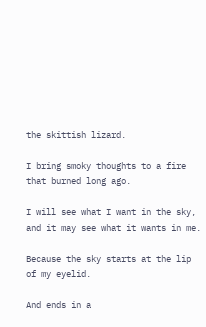the skittish lizard.

I bring smoky thoughts to a fire that burned long ago.

I will see what I want in the sky, and it may see what it wants in me.

Because the sky starts at the lip of my eyelid.

And ends in a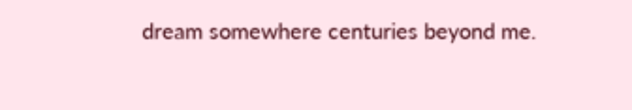dream somewhere centuries beyond me.